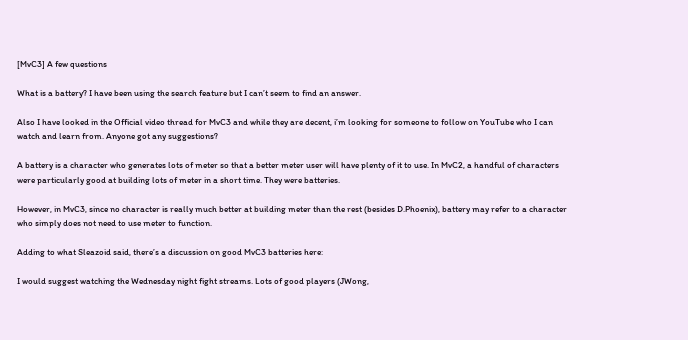[MvC3] A few questions

What is a battery? I have been using the search feature but I can’t seem to find an answer.

Also I have looked in the Official video thread for MvC3 and while they are decent, i’m looking for someone to follow on YouTube who I can watch and learn from. Anyone got any suggestions?

A battery is a character who generates lots of meter so that a better meter user will have plenty of it to use. In MvC2, a handful of characters were particularly good at building lots of meter in a short time. They were batteries.

However, in MvC3, since no character is really much better at building meter than the rest (besides D.Phoenix), battery may refer to a character who simply does not need to use meter to function.

Adding to what Sleazoid said, there’s a discussion on good MvC3 batteries here:

I would suggest watching the Wednesday night fight streams. Lots of good players (JWong,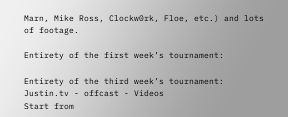Marn, Mike Ross, Clockw0rk, Floe, etc.) and lots of footage.

Entirety of the first week’s tournament:

Entirety of the third week’s tournament:
Justin.tv - offcast - Videos
Start from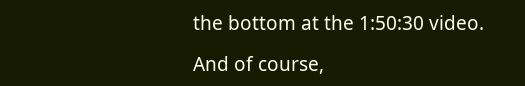the bottom at the 1:50:30 video.

And of course,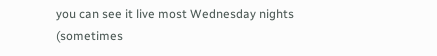you can see it live most Wednesday nights (sometimes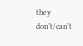they don’t/can’t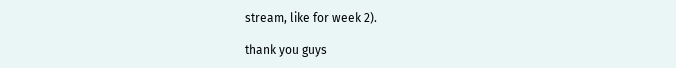stream, like for week 2).

thank you guys